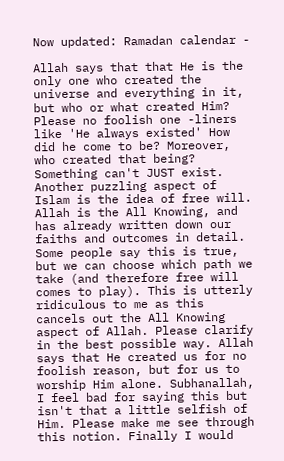Now updated: Ramadan calendar -

Allah says that that He is the only one who created the universe and everything in it, but who or what created Him? Please no foolish one -liners like 'He always existed' How did he come to be? Moreover, who created that being? Something can't JUST exist. Another puzzling aspect of Islam is the idea of free will. Allah is the All Knowing, and has already written down our faiths and outcomes in detail. Some people say this is true, but we can choose which path we take (and therefore free will comes to play). This is utterly ridiculous to me as this cancels out the All Knowing aspect of Allah. Please clarify in the best possible way. Allah says that He created us for no foolish reason, but for us to worship Him alone. Subhanallah, I feel bad for saying this but isn't that a little selfish of Him. Please make me see through this notion. Finally I would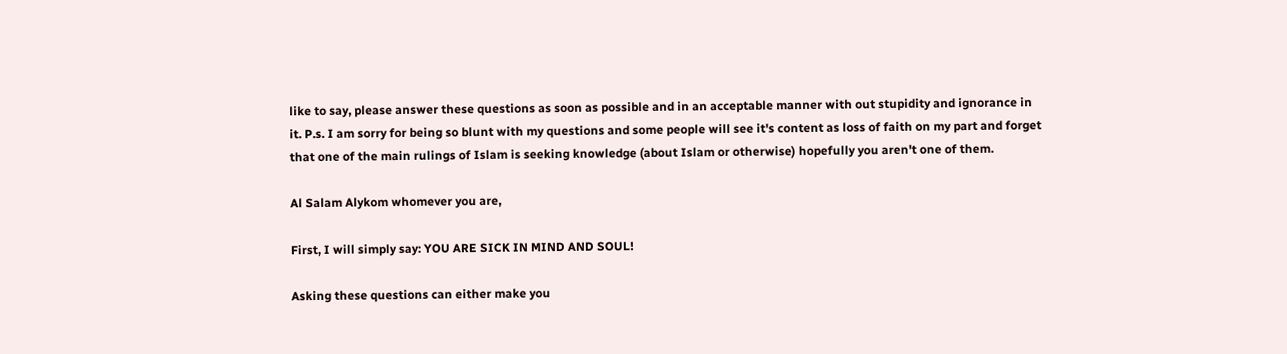like to say, please answer these questions as soon as possible and in an acceptable manner with out stupidity and ignorance in it. P.s. I am sorry for being so blunt with my questions and some people will see it's content as loss of faith on my part and forget that one of the main rulings of Islam is seeking knowledge (about Islam or otherwise) hopefully you aren't one of them.

Al Salam Alykom whomever you are,

First, I will simply say: YOU ARE SICK IN MIND AND SOUL!

Asking these questions can either make you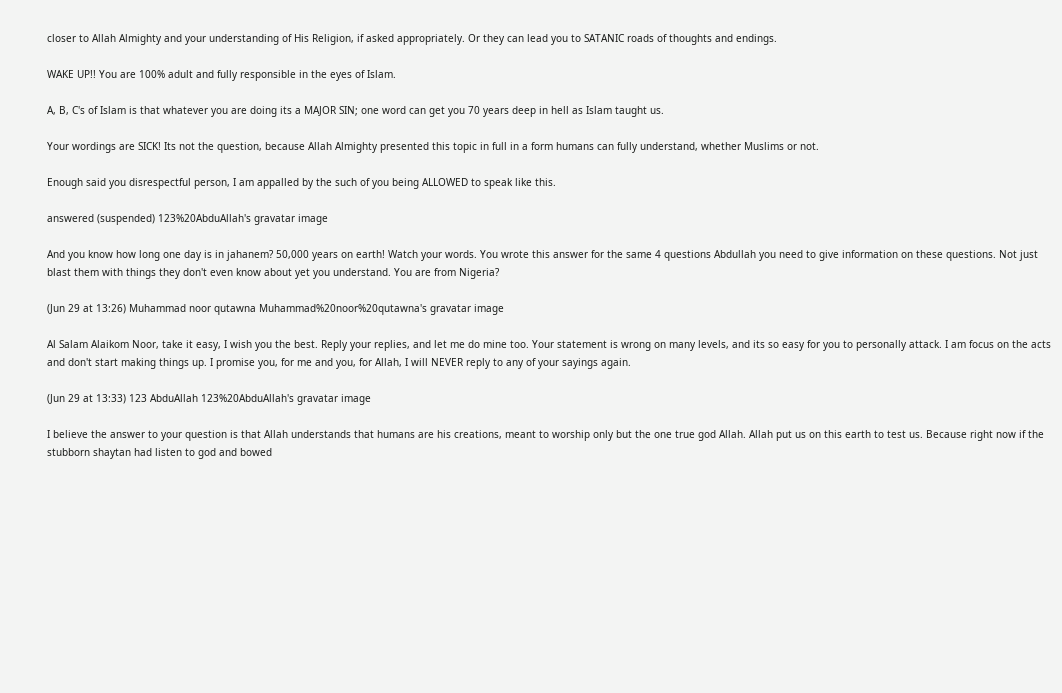closer to Allah Almighty and your understanding of His Religion, if asked appropriately. Or they can lead you to SATANIC roads of thoughts and endings.

WAKE UP!! You are 100% adult and fully responsible in the eyes of Islam.

A, B, C's of Islam is that whatever you are doing its a MAJOR SIN; one word can get you 70 years deep in hell as Islam taught us.

Your wordings are SICK! Its not the question, because Allah Almighty presented this topic in full in a form humans can fully understand, whether Muslims or not.

Enough said you disrespectful person, I am appalled by the such of you being ALLOWED to speak like this.

answered (suspended) 123%20AbduAllah's gravatar image

And you know how long one day is in jahanem? 50,000 years on earth! Watch your words. You wrote this answer for the same 4 questions Abdullah you need to give information on these questions. Not just blast them with things they don't even know about yet you understand. You are from Nigeria?

(Jun 29 at 13:26) Muhammad noor qutawna Muhammad%20noor%20qutawna's gravatar image

Al Salam Alaikom Noor, take it easy, I wish you the best. Reply your replies, and let me do mine too. Your statement is wrong on many levels, and its so easy for you to personally attack. I am focus on the acts and don't start making things up. I promise you, for me and you, for Allah, I will NEVER reply to any of your sayings again.

(Jun 29 at 13:33) 123 AbduAllah 123%20AbduAllah's gravatar image

I believe the answer to your question is that Allah understands that humans are his creations, meant to worship only but the one true god Allah. Allah put us on this earth to test us. Because right now if the stubborn shaytan had listen to god and bowed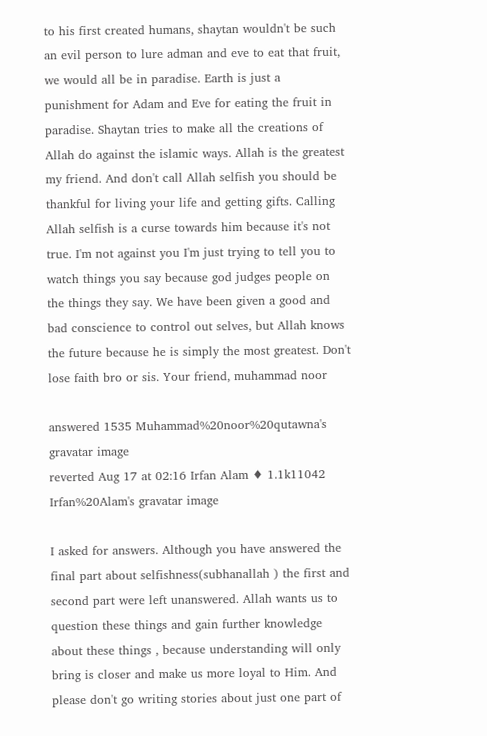to his first created humans, shaytan wouldn't be such an evil person to lure adman and eve to eat that fruit, we would all be in paradise. Earth is just a punishment for Adam and Eve for eating the fruit in paradise. Shaytan tries to make all the creations of Allah do against the islamic ways. Allah is the greatest my friend. And don't call Allah selfish you should be thankful for living your life and getting gifts. Calling Allah selfish is a curse towards him because it's not true. I'm not against you I'm just trying to tell you to watch things you say because god judges people on the things they say. We have been given a good and bad conscience to control out selves, but Allah knows the future because he is simply the most greatest. Don't lose faith bro or sis. Your friend, muhammad noor

answered 1535 Muhammad%20noor%20qutawna's gravatar image
reverted Aug 17 at 02:16 Irfan Alam ♦ 1.1k11042 Irfan%20Alam's gravatar image

I asked for answers. Although you have answered the final part about selfishness(subhanallah ) the first and second part were left unanswered. Allah wants us to question these things and gain further knowledge about these things , because understanding will only bring is closer and make us more loyal to Him. And please don't go writing stories about just one part of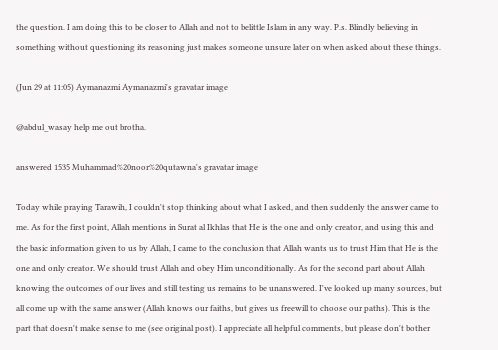the question. I am doing this to be closer to Allah and not to belittle Islam in any way. P.s. Blindly believing in something without questioning its reasoning just makes someone unsure later on when asked about these things.

(Jun 29 at 11:05) Aymanazmi Aymanazmi's gravatar image

@abdul_wasay help me out brotha.

answered 1535 Muhammad%20noor%20qutawna's gravatar image

Today while praying Tarawih, I couldn't stop thinking about what I asked, and then suddenly the answer came to me. As for the first point, Allah mentions in Surat al Ikhlas that He is the one and only creator, and using this and the basic information given to us by Allah, I came to the conclusion that Allah wants us to trust Him that He is the one and only creator. We should trust Allah and obey Him unconditionally. As for the second part about Allah knowing the outcomes of our lives and still testing us remains to be unanswered. I've looked up many sources, but all come up with the same answer (Allah knows our faiths, but gives us freewill to choose our paths). This is the part that doesn't make sense to me (see original post). I appreciate all helpful comments, but please don't bother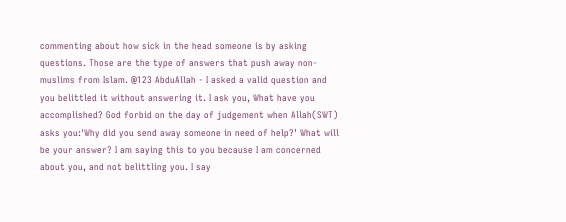commenting about how sick in the head someone is by asking questions. Those are the type of answers that push away non-muslims from Islam. @123 AbduAllah - I asked a valid question and you belittled it without answering it. I ask you, What have you accomplished? God forbid on the day of judgement when Allah(SWT) asks you:'Why did you send away someone in need of help?' What will be your answer? I am saying this to you because I am concerned about you, and not belittling you. I say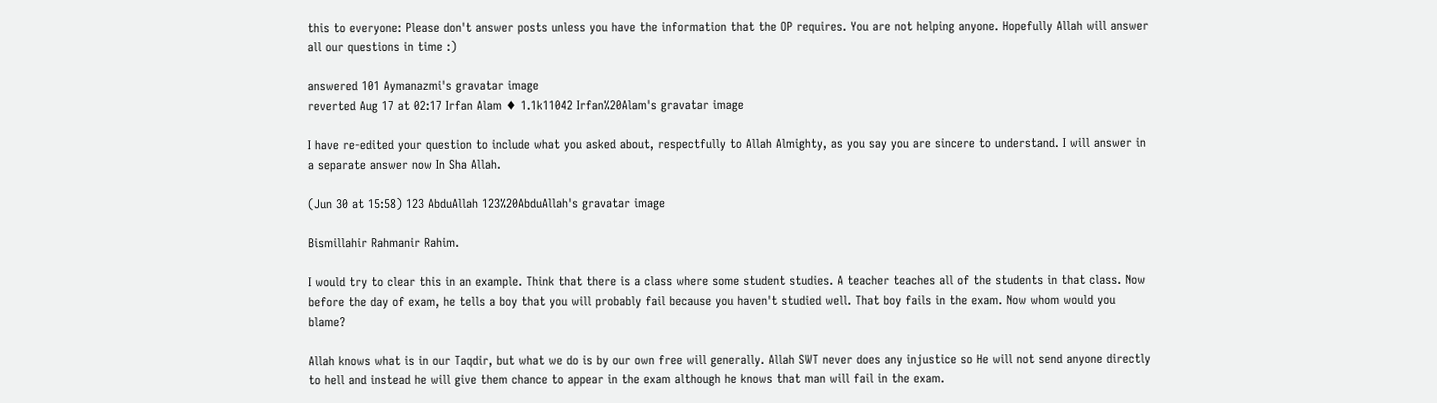this to everyone: Please don't answer posts unless you have the information that the OP requires. You are not helping anyone. Hopefully Allah will answer all our questions in time :)

answered 101 Aymanazmi's gravatar image
reverted Aug 17 at 02:17 Irfan Alam ♦ 1.1k11042 Irfan%20Alam's gravatar image

I have re-edited your question to include what you asked about, respectfully to Allah Almighty, as you say you are sincere to understand. I will answer in a separate answer now In Sha Allah.

(Jun 30 at 15:58) 123 AbduAllah 123%20AbduAllah's gravatar image

Bismillahir Rahmanir Rahim.

I would try to clear this in an example. Think that there is a class where some student studies. A teacher teaches all of the students in that class. Now before the day of exam, he tells a boy that you will probably fail because you haven't studied well. That boy fails in the exam. Now whom would you blame?

Allah knows what is in our Taqdir, but what we do is by our own free will generally. Allah SWT never does any injustice so He will not send anyone directly to hell and instead he will give them chance to appear in the exam although he knows that man will fail in the exam.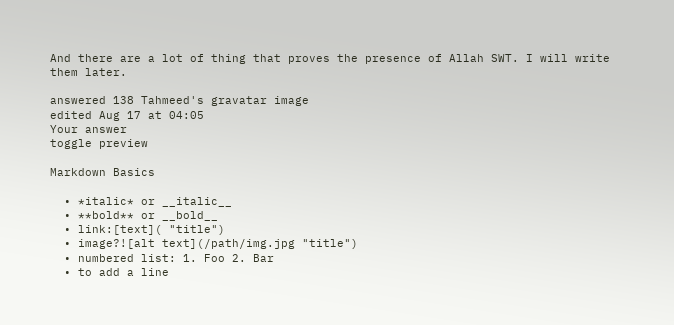And there are a lot of thing that proves the presence of Allah SWT. I will write them later.

answered 138 Tahmeed's gravatar image
edited Aug 17 at 04:05
Your answer
toggle preview

Markdown Basics

  • *italic* or __italic__
  • **bold** or __bold__
  • link:[text]( "title")
  • image?![alt text](/path/img.jpg "title")
  • numbered list: 1. Foo 2. Bar
  • to add a line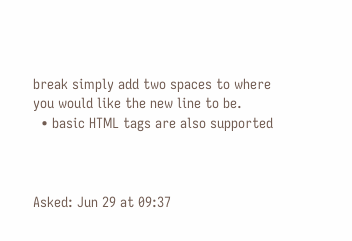break simply add two spaces to where you would like the new line to be.
  • basic HTML tags are also supported



Asked: Jun 29 at 09:37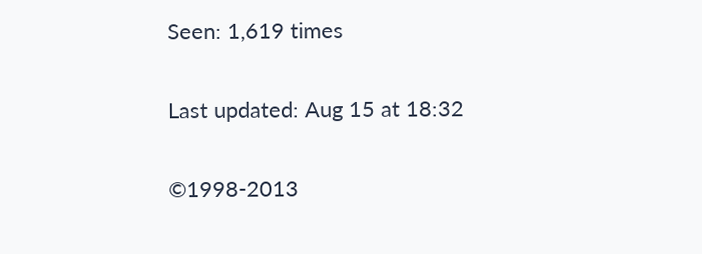Seen: 1,619 times

Last updated: Aug 15 at 18:32

©1998-2013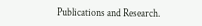Publications and Research.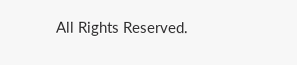All Rights Reserved.